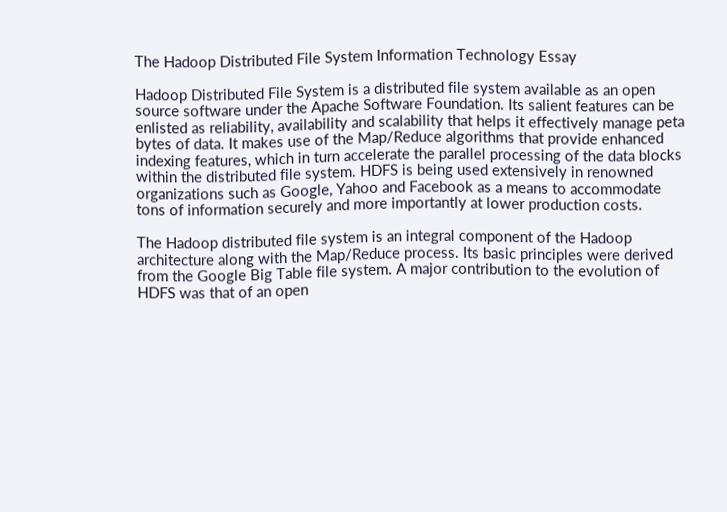The Hadoop Distributed File System Information Technology Essay

Hadoop Distributed File System is a distributed file system available as an open source software under the Apache Software Foundation. Its salient features can be enlisted as reliability, availability and scalability that helps it effectively manage peta bytes of data. It makes use of the Map/Reduce algorithms that provide enhanced indexing features, which in turn accelerate the parallel processing of the data blocks within the distributed file system. HDFS is being used extensively in renowned organizations such as Google, Yahoo and Facebook as a means to accommodate tons of information securely and more importantly at lower production costs.

The Hadoop distributed file system is an integral component of the Hadoop architecture along with the Map/Reduce process. Its basic principles were derived from the Google Big Table file system. A major contribution to the evolution of HDFS was that of an open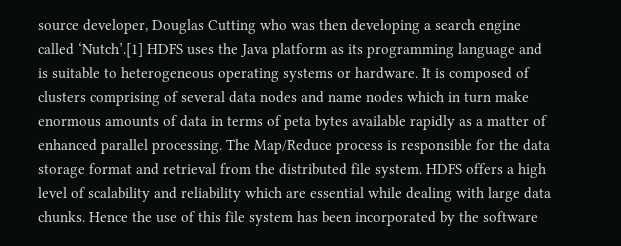source developer, Douglas Cutting who was then developing a search engine called ‘Nutch’.[1] HDFS uses the Java platform as its programming language and is suitable to heterogeneous operating systems or hardware. It is composed of clusters comprising of several data nodes and name nodes which in turn make enormous amounts of data in terms of peta bytes available rapidly as a matter of enhanced parallel processing. The Map/Reduce process is responsible for the data storage format and retrieval from the distributed file system. HDFS offers a high level of scalability and reliability which are essential while dealing with large data chunks. Hence the use of this file system has been incorporated by the software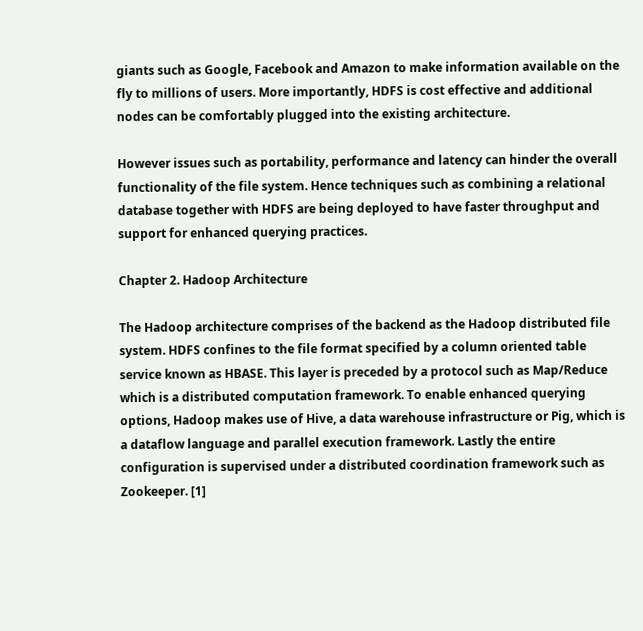giants such as Google, Facebook and Amazon to make information available on the fly to millions of users. More importantly, HDFS is cost effective and additional nodes can be comfortably plugged into the existing architecture.

However issues such as portability, performance and latency can hinder the overall functionality of the file system. Hence techniques such as combining a relational database together with HDFS are being deployed to have faster throughput and support for enhanced querying practices.

Chapter 2. Hadoop Architecture

The Hadoop architecture comprises of the backend as the Hadoop distributed file system. HDFS confines to the file format specified by a column oriented table service known as HBASE. This layer is preceded by a protocol such as Map/Reduce which is a distributed computation framework. To enable enhanced querying options, Hadoop makes use of Hive, a data warehouse infrastructure or Pig, which is a dataflow language and parallel execution framework. Lastly the entire configuration is supervised under a distributed coordination framework such as Zookeeper. [1]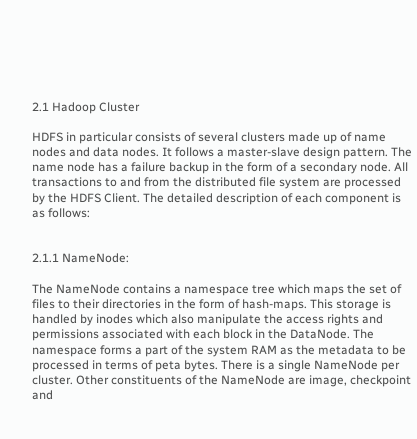2.1 Hadoop Cluster

HDFS in particular consists of several clusters made up of name nodes and data nodes. It follows a master-slave design pattern. The name node has a failure backup in the form of a secondary node. All transactions to and from the distributed file system are processed by the HDFS Client. The detailed description of each component is as follows:


2.1.1 NameNode:

The NameNode contains a namespace tree which maps the set of files to their directories in the form of hash-maps. This storage is handled by inodes which also manipulate the access rights and permissions associated with each block in the DataNode. The namespace forms a part of the system RAM as the metadata to be processed in terms of peta bytes. There is a single NameNode per cluster. Other constituents of the NameNode are image, checkpoint and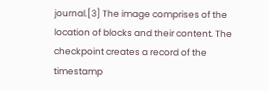journal.[3] The image comprises of the location of blocks and their content. The checkpoint creates a record of the timestamp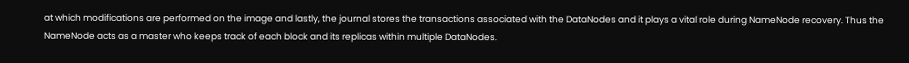at which modifications are performed on the image and lastly, the journal stores the transactions associated with the DataNodes and it plays a vital role during NameNode recovery. Thus the NameNode acts as a master who keeps track of each block and its replicas within multiple DataNodes.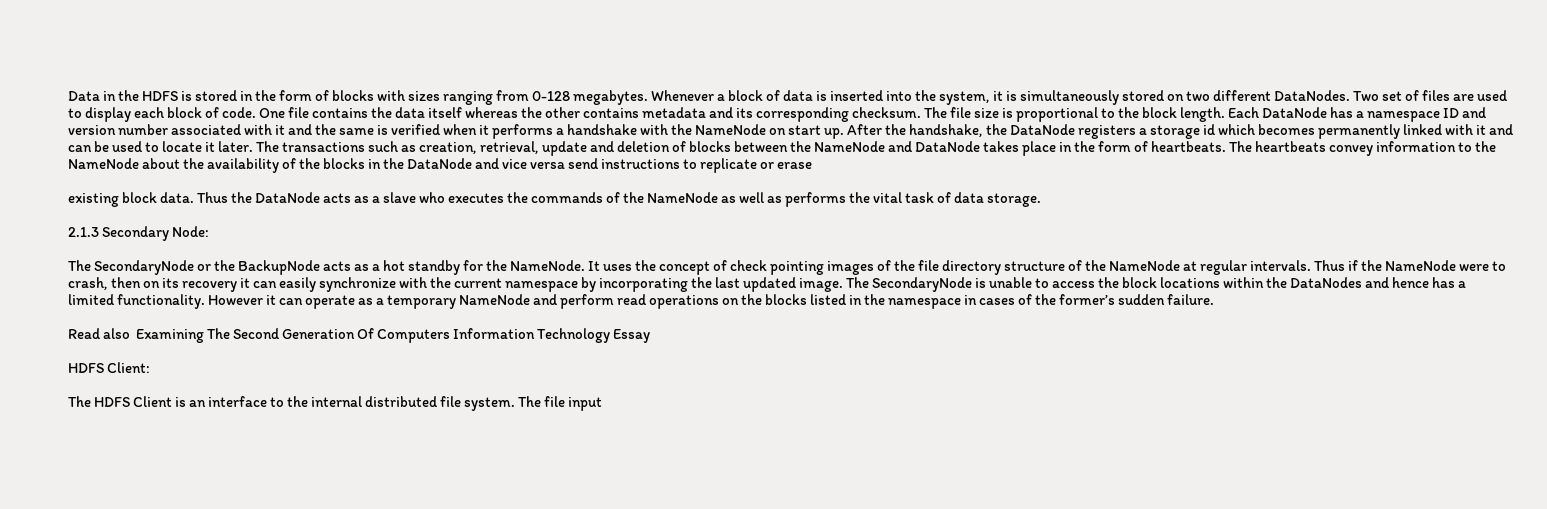Data in the HDFS is stored in the form of blocks with sizes ranging from 0-128 megabytes. Whenever a block of data is inserted into the system, it is simultaneously stored on two different DataNodes. Two set of files are used to display each block of code. One file contains the data itself whereas the other contains metadata and its corresponding checksum. The file size is proportional to the block length. Each DataNode has a namespace ID and version number associated with it and the same is verified when it performs a handshake with the NameNode on start up. After the handshake, the DataNode registers a storage id which becomes permanently linked with it and can be used to locate it later. The transactions such as creation, retrieval, update and deletion of blocks between the NameNode and DataNode takes place in the form of heartbeats. The heartbeats convey information to the NameNode about the availability of the blocks in the DataNode and vice versa send instructions to replicate or erase

existing block data. Thus the DataNode acts as a slave who executes the commands of the NameNode as well as performs the vital task of data storage.

2.1.3 Secondary Node:

The SecondaryNode or the BackupNode acts as a hot standby for the NameNode. It uses the concept of check pointing images of the file directory structure of the NameNode at regular intervals. Thus if the NameNode were to crash, then on its recovery it can easily synchronize with the current namespace by incorporating the last updated image. The SecondaryNode is unable to access the block locations within the DataNodes and hence has a limited functionality. However it can operate as a temporary NameNode and perform read operations on the blocks listed in the namespace in cases of the former’s sudden failure.

Read also  Examining The Second Generation Of Computers Information Technology Essay

HDFS Client:

The HDFS Client is an interface to the internal distributed file system. The file input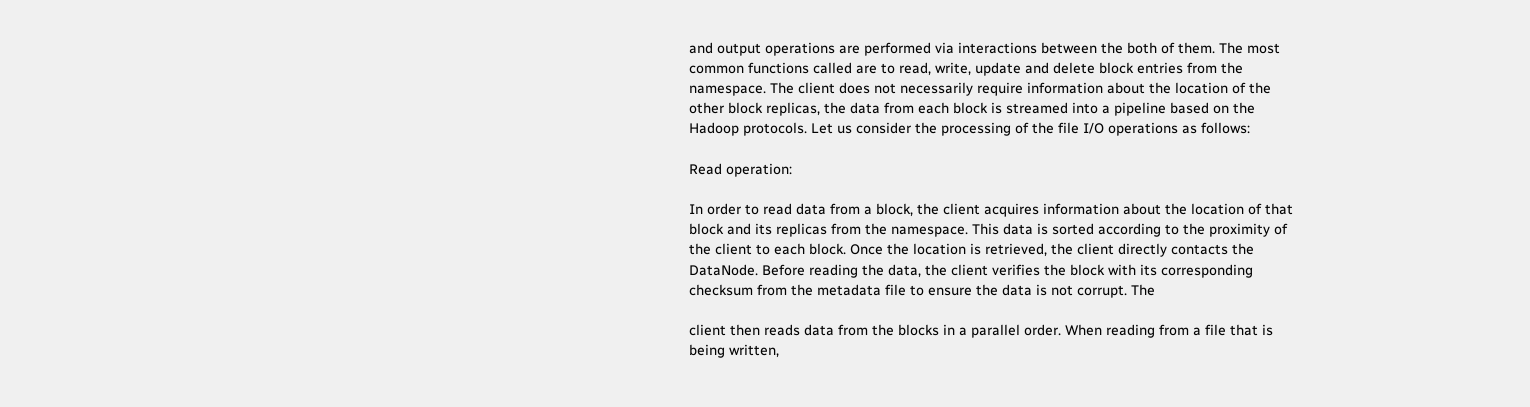and output operations are performed via interactions between the both of them. The most common functions called are to read, write, update and delete block entries from the namespace. The client does not necessarily require information about the location of the other block replicas, the data from each block is streamed into a pipeline based on the Hadoop protocols. Let us consider the processing of the file I/O operations as follows:

Read operation:

In order to read data from a block, the client acquires information about the location of that block and its replicas from the namespace. This data is sorted according to the proximity of the client to each block. Once the location is retrieved, the client directly contacts the DataNode. Before reading the data, the client verifies the block with its corresponding checksum from the metadata file to ensure the data is not corrupt. The

client then reads data from the blocks in a parallel order. When reading from a file that is being written,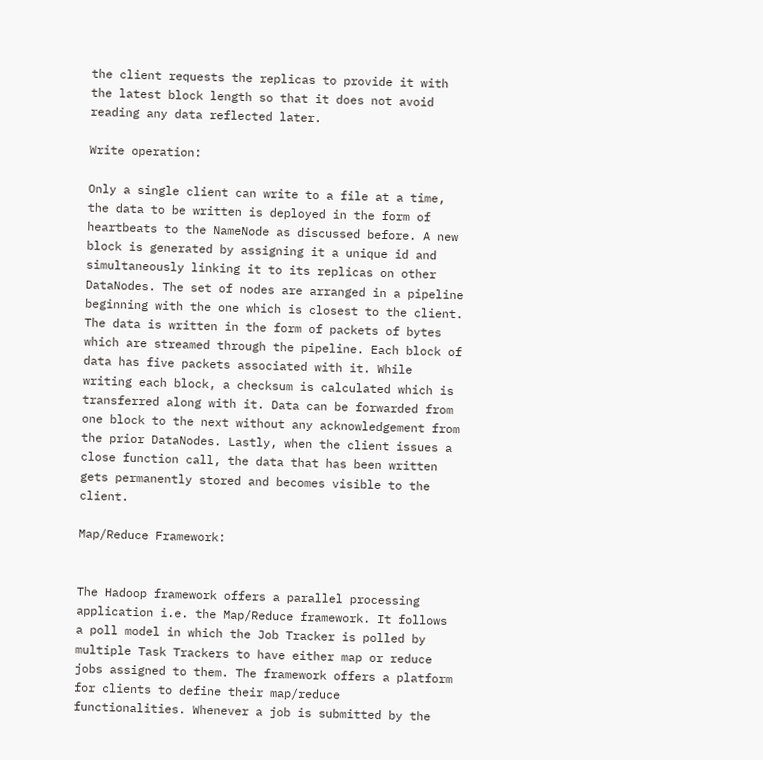the client requests the replicas to provide it with the latest block length so that it does not avoid reading any data reflected later.

Write operation:

Only a single client can write to a file at a time, the data to be written is deployed in the form of heartbeats to the NameNode as discussed before. A new block is generated by assigning it a unique id and simultaneously linking it to its replicas on other DataNodes. The set of nodes are arranged in a pipeline beginning with the one which is closest to the client. The data is written in the form of packets of bytes which are streamed through the pipeline. Each block of data has five packets associated with it. While writing each block, a checksum is calculated which is transferred along with it. Data can be forwarded from one block to the next without any acknowledgement from the prior DataNodes. Lastly, when the client issues a close function call, the data that has been written gets permanently stored and becomes visible to the client.

Map/Reduce Framework:


The Hadoop framework offers a parallel processing application i.e. the Map/Reduce framework. It follows a poll model in which the Job Tracker is polled by multiple Task Trackers to have either map or reduce jobs assigned to them. The framework offers a platform for clients to define their map/reduce functionalities. Whenever a job is submitted by the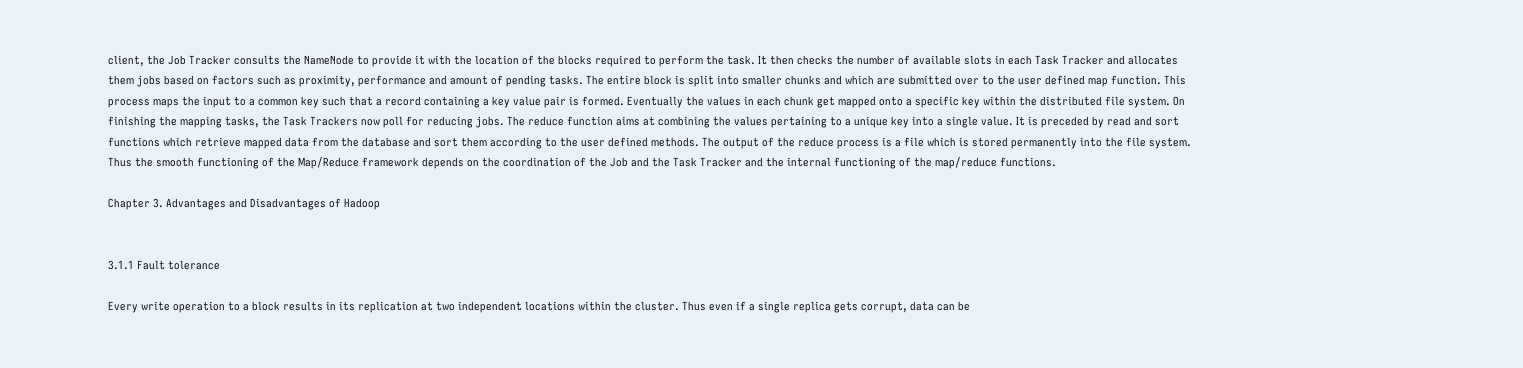client, the Job Tracker consults the NameNode to provide it with the location of the blocks required to perform the task. It then checks the number of available slots in each Task Tracker and allocates them jobs based on factors such as proximity, performance and amount of pending tasks. The entire block is split into smaller chunks and which are submitted over to the user defined map function. This process maps the input to a common key such that a record containing a key value pair is formed. Eventually the values in each chunk get mapped onto a specific key within the distributed file system. On finishing the mapping tasks, the Task Trackers now poll for reducing jobs. The reduce function aims at combining the values pertaining to a unique key into a single value. It is preceded by read and sort functions which retrieve mapped data from the database and sort them according to the user defined methods. The output of the reduce process is a file which is stored permanently into the file system. Thus the smooth functioning of the Map/Reduce framework depends on the coordination of the Job and the Task Tracker and the internal functioning of the map/reduce functions.

Chapter 3. Advantages and Disadvantages of Hadoop


3.1.1 Fault tolerance

Every write operation to a block results in its replication at two independent locations within the cluster. Thus even if a single replica gets corrupt, data can be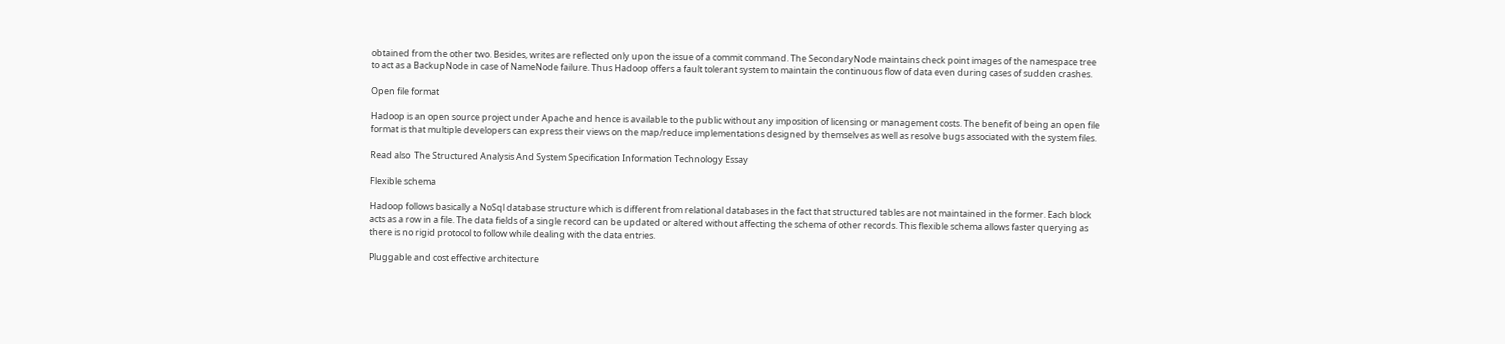obtained from the other two. Besides, writes are reflected only upon the issue of a commit command. The SecondaryNode maintains check point images of the namespace tree to act as a BackupNode in case of NameNode failure. Thus Hadoop offers a fault tolerant system to maintain the continuous flow of data even during cases of sudden crashes.

Open file format

Hadoop is an open source project under Apache and hence is available to the public without any imposition of licensing or management costs. The benefit of being an open file format is that multiple developers can express their views on the map/reduce implementations designed by themselves as well as resolve bugs associated with the system files.

Read also  The Structured Analysis And System Specification Information Technology Essay

Flexible schema

Hadoop follows basically a NoSql database structure which is different from relational databases in the fact that structured tables are not maintained in the former. Each block acts as a row in a file. The data fields of a single record can be updated or altered without affecting the schema of other records. This flexible schema allows faster querying as there is no rigid protocol to follow while dealing with the data entries.

Pluggable and cost effective architecture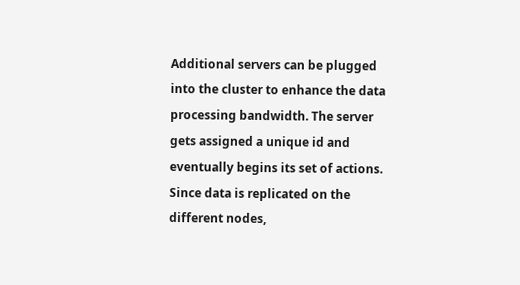Additional servers can be plugged into the cluster to enhance the data processing bandwidth. The server gets assigned a unique id and eventually begins its set of actions. Since data is replicated on the different nodes,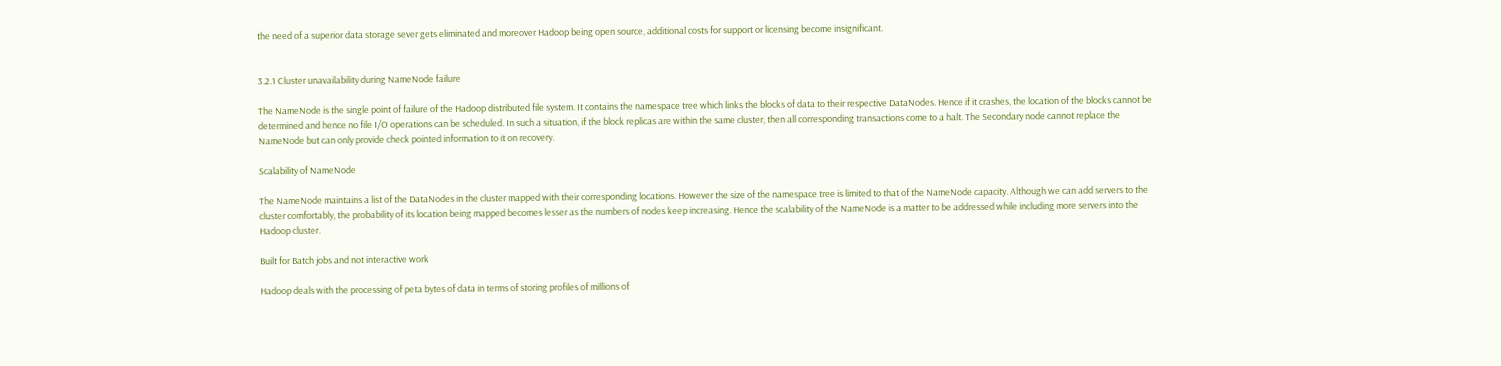the need of a superior data storage sever gets eliminated and moreover Hadoop being open source, additional costs for support or licensing become insignificant.


3.2.1 Cluster unavailability during NameNode failure

The NameNode is the single point of failure of the Hadoop distributed file system. It contains the namespace tree which links the blocks of data to their respective DataNodes. Hence if it crashes, the location of the blocks cannot be determined and hence no file I/O operations can be scheduled. In such a situation, if the block replicas are within the same cluster, then all corresponding transactions come to a halt. The Secondary node cannot replace the NameNode but can only provide check pointed information to it on recovery.

Scalability of NameNode

The NameNode maintains a list of the DataNodes in the cluster mapped with their corresponding locations. However the size of the namespace tree is limited to that of the NameNode capacity. Although we can add servers to the cluster comfortably, the probability of its location being mapped becomes lesser as the numbers of nodes keep increasing. Hence the scalability of the NameNode is a matter to be addressed while including more servers into the Hadoop cluster.

Built for Batch jobs and not interactive work

Hadoop deals with the processing of peta bytes of data in terms of storing profiles of millions of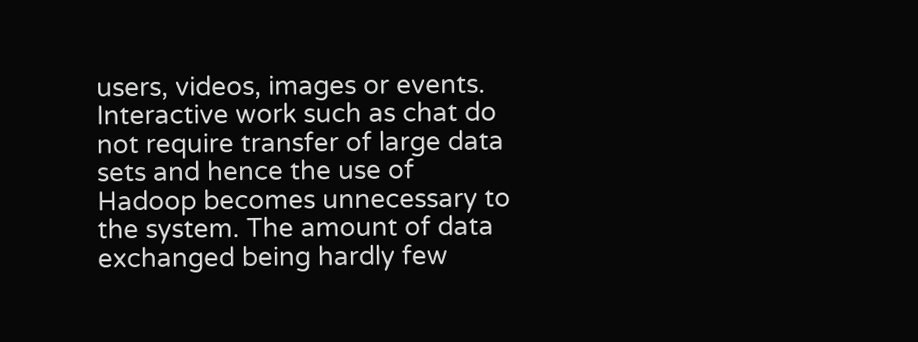users, videos, images or events. Interactive work such as chat do not require transfer of large data sets and hence the use of Hadoop becomes unnecessary to the system. The amount of data exchanged being hardly few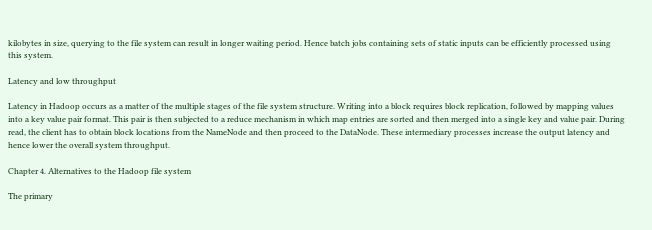kilobytes in size, querying to the file system can result in longer waiting period. Hence batch jobs containing sets of static inputs can be efficiently processed using this system.

Latency and low throughput

Latency in Hadoop occurs as a matter of the multiple stages of the file system structure. Writing into a block requires block replication, followed by mapping values into a key value pair format. This pair is then subjected to a reduce mechanism in which map entries are sorted and then merged into a single key and value pair. During read, the client has to obtain block locations from the NameNode and then proceed to the DataNode. These intermediary processes increase the output latency and hence lower the overall system throughput.

Chapter 4. Alternatives to the Hadoop file system

The primary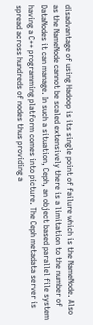disadvantage of using Hadoop is its single point of failure which is the NameNode. Also as the NameNode cannot be scaled extensively there is a limitation to the number of DataNodes it can manage. In such a situation, Ceph, an object based parallel file system having a C++ programming platform comes into picture. The Ceph metadata server is spread across hundreds of nodes thus providing a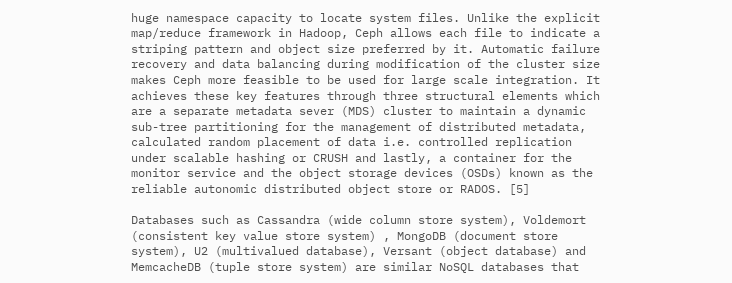huge namespace capacity to locate system files. Unlike the explicit map/reduce framework in Hadoop, Ceph allows each file to indicate a striping pattern and object size preferred by it. Automatic failure recovery and data balancing during modification of the cluster size makes Ceph more feasible to be used for large scale integration. It achieves these key features through three structural elements which are a separate metadata sever (MDS) cluster to maintain a dynamic sub-tree partitioning for the management of distributed metadata, calculated random placement of data i.e. controlled replication under scalable hashing or CRUSH and lastly, a container for the monitor service and the object storage devices (OSDs) known as the reliable autonomic distributed object store or RADOS. [5]

Databases such as Cassandra (wide column store system), Voldemort (consistent key value store system) , MongoDB (document store system), U2 (multivalued database), Versant (object database) and MemcacheDB (tuple store system) are similar NoSQL databases that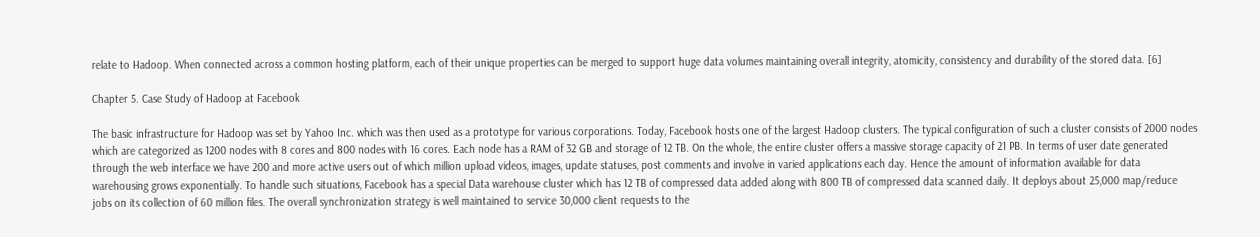relate to Hadoop. When connected across a common hosting platform, each of their unique properties can be merged to support huge data volumes maintaining overall integrity, atomicity, consistency and durability of the stored data. [6]

Chapter 5. Case Study of Hadoop at Facebook

The basic infrastructure for Hadoop was set by Yahoo Inc. which was then used as a prototype for various corporations. Today, Facebook hosts one of the largest Hadoop clusters. The typical configuration of such a cluster consists of 2000 nodes which are categorized as 1200 nodes with 8 cores and 800 nodes with 16 cores. Each node has a RAM of 32 GB and storage of 12 TB. On the whole, the entire cluster offers a massive storage capacity of 21 PB. In terms of user date generated through the web interface we have 200 and more active users out of which million upload videos, images, update statuses, post comments and involve in varied applications each day. Hence the amount of information available for data warehousing grows exponentially. To handle such situations, Facebook has a special Data warehouse cluster which has 12 TB of compressed data added along with 800 TB of compressed data scanned daily. It deploys about 25,000 map/reduce jobs on its collection of 60 million files. The overall synchronization strategy is well maintained to service 30,000 client requests to the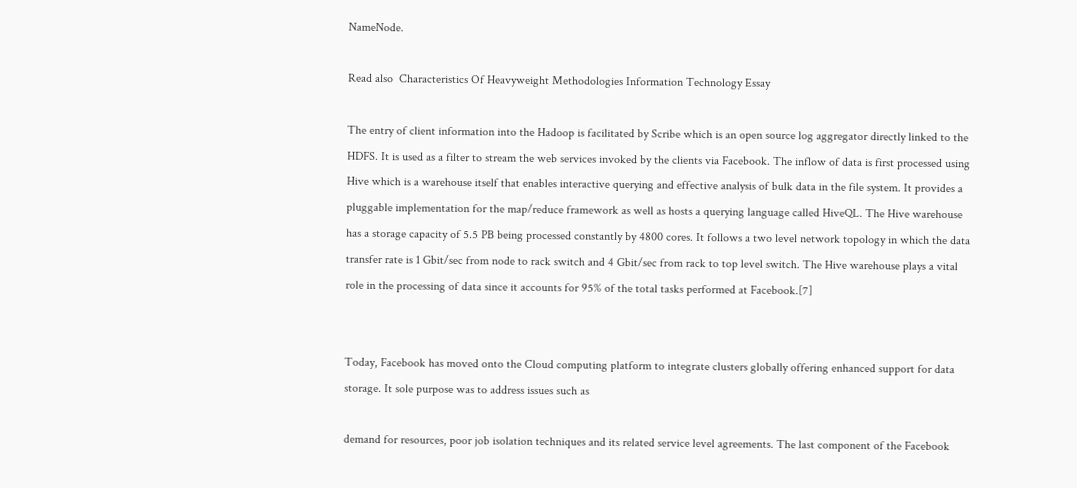NameNode.

Read also  Characteristics Of Heavyweight Methodologies Information Technology Essay

The entry of client information into the Hadoop is facilitated by Scribe which is an open source log aggregator directly linked to the HDFS. It is used as a filter to stream the web services invoked by the clients via Facebook. The inflow of data is first processed using Hive which is a warehouse itself that enables interactive querying and effective analysis of bulk data in the file system. It provides a pluggable implementation for the map/reduce framework as well as hosts a querying language called HiveQL. The Hive warehouse has a storage capacity of 5.5 PB being processed constantly by 4800 cores. It follows a two level network topology in which the data transfer rate is 1 Gbit/sec from node to rack switch and 4 Gbit/sec from rack to top level switch. The Hive warehouse plays a vital role in the processing of data since it accounts for 95% of the total tasks performed at Facebook.[7]


Today, Facebook has moved onto the Cloud computing platform to integrate clusters globally offering enhanced support for data storage. It sole purpose was to address issues such as

demand for resources, poor job isolation techniques and its related service level agreements. The last component of the Facebook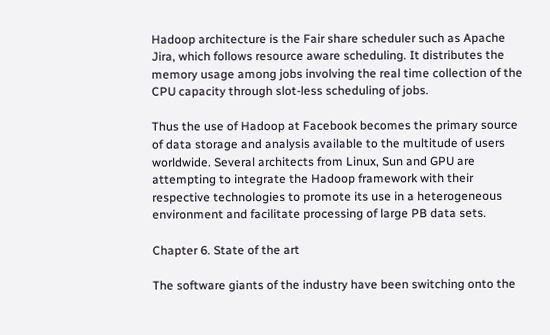Hadoop architecture is the Fair share scheduler such as Apache Jira, which follows resource aware scheduling. It distributes the memory usage among jobs involving the real time collection of the CPU capacity through slot-less scheduling of jobs.

Thus the use of Hadoop at Facebook becomes the primary source of data storage and analysis available to the multitude of users worldwide. Several architects from Linux, Sun and GPU are attempting to integrate the Hadoop framework with their respective technologies to promote its use in a heterogeneous environment and facilitate processing of large PB data sets.

Chapter 6. State of the art

The software giants of the industry have been switching onto the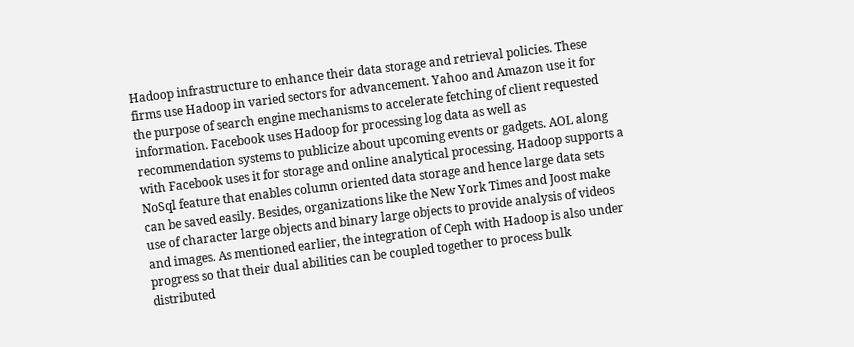Hadoop infrastructure to enhance their data storage and retrieval policies. These firms use Hadoop in varied sectors for advancement. Yahoo and Amazon use it for the purpose of search engine mechanisms to accelerate fetching of client requested information. Facebook uses Hadoop for processing log data as well as recommendation systems to publicize about upcoming events or gadgets. AOL along with Facebook uses it for storage and online analytical processing. Hadoop supports a NoSql feature that enables column oriented data storage and hence large data sets can be saved easily. Besides, organizations like the New York Times and Joost make use of character large objects and binary large objects to provide analysis of videos and images. As mentioned earlier, the integration of Ceph with Hadoop is also under progress so that their dual abilities can be coupled together to process bulk distributed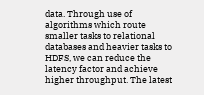data. Through use of algorithms which route smaller tasks to relational databases and heavier tasks to HDFS, we can reduce the latency factor and achieve higher throughput. The latest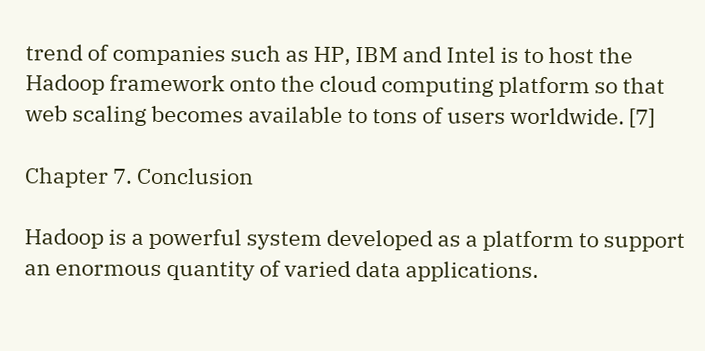trend of companies such as HP, IBM and Intel is to host the Hadoop framework onto the cloud computing platform so that web scaling becomes available to tons of users worldwide. [7]

Chapter 7. Conclusion

Hadoop is a powerful system developed as a platform to support an enormous quantity of varied data applications.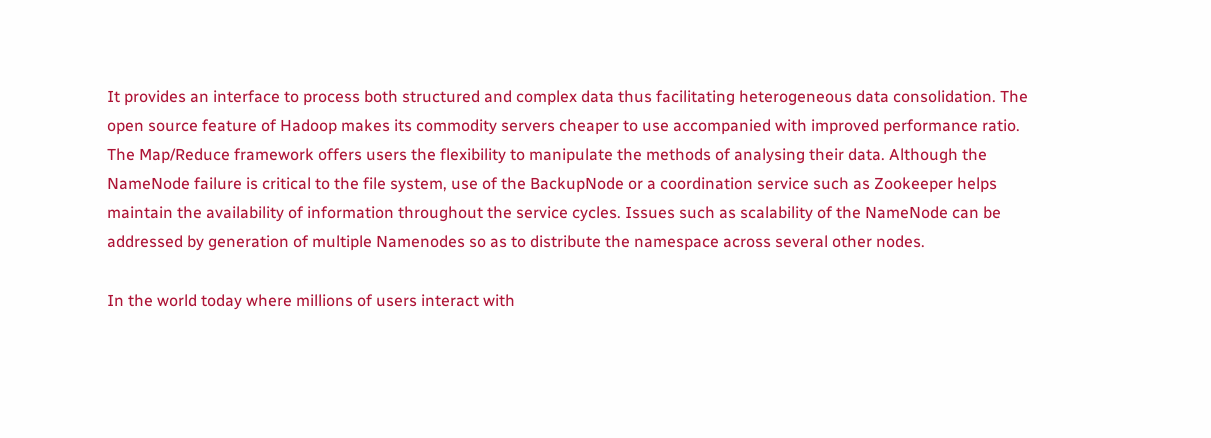It provides an interface to process both structured and complex data thus facilitating heterogeneous data consolidation. The open source feature of Hadoop makes its commodity servers cheaper to use accompanied with improved performance ratio. The Map/Reduce framework offers users the flexibility to manipulate the methods of analysing their data. Although the NameNode failure is critical to the file system, use of the BackupNode or a coordination service such as Zookeeper helps maintain the availability of information throughout the service cycles. Issues such as scalability of the NameNode can be addressed by generation of multiple Namenodes so as to distribute the namespace across several other nodes.

In the world today where millions of users interact with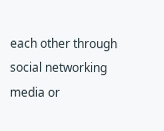each other through social networking media or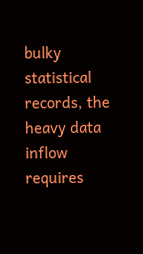bulky statistical records, the heavy data inflow requires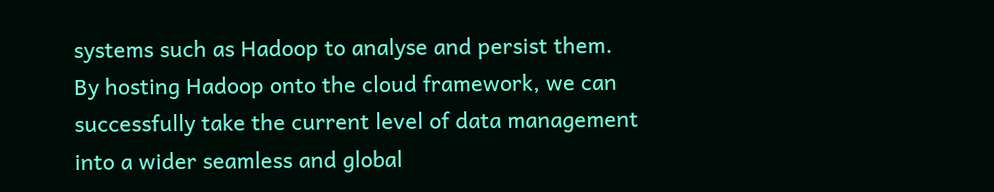systems such as Hadoop to analyse and persist them. By hosting Hadoop onto the cloud framework, we can successfully take the current level of data management into a wider seamless and global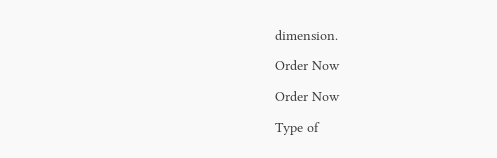dimension.

Order Now

Order Now

Type of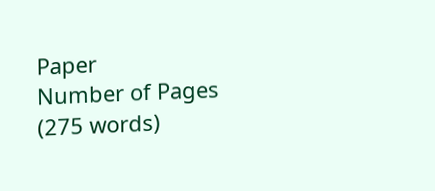Paper
Number of Pages
(275 words)